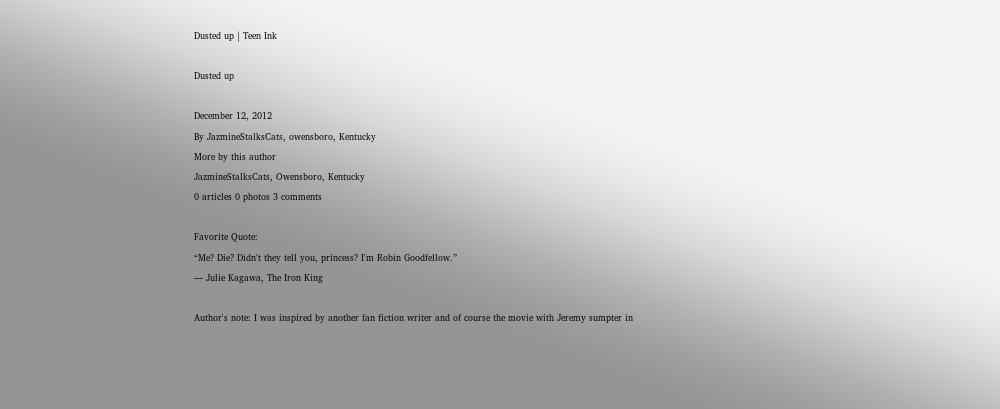Dusted up | Teen Ink

Dusted up

December 12, 2012
By JazmineStalksCats, owensboro, Kentucky
More by this author
JazmineStalksCats, Owensboro, Kentucky
0 articles 0 photos 3 comments

Favorite Quote:
“Me? Die? Didn't they tell you, princess? I'm Robin Goodfellow.”
― Julie Kagawa, The Iron King

Author's note: I was inspired by another fan fiction writer and of course the movie with Jeremy sumpter in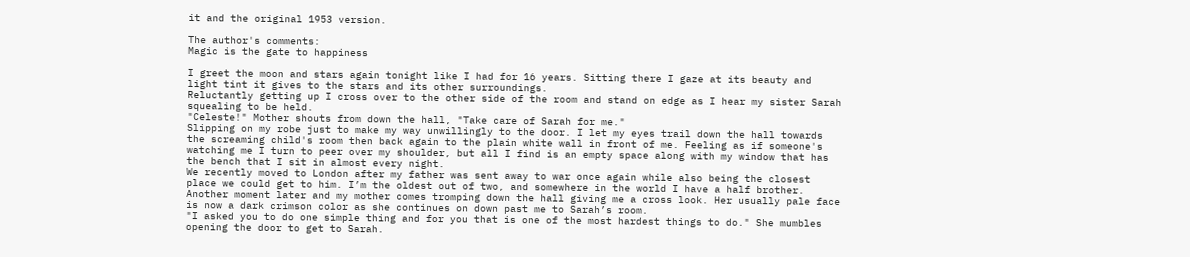it and the original 1953 version.

The author's comments:
Magic is the gate to happiness

I greet the moon and stars again tonight like I had for 16 years. Sitting there I gaze at its beauty and light tint it gives to the stars and its other surroundings.
Reluctantly getting up I cross over to the other side of the room and stand on edge as I hear my sister Sarah squealing to be held.
"Celeste!" Mother shouts from down the hall, "Take care of Sarah for me."
Slipping on my robe just to make my way unwillingly to the door. I let my eyes trail down the hall towards the screaming child's room then back again to the plain white wall in front of me. Feeling as if someone's watching me I turn to peer over my shoulder, but all I find is an empty space along with my window that has the bench that I sit in almost every night.
We recently moved to London after my father was sent away to war once again while also being the closest place we could get to him. I’m the oldest out of two, and somewhere in the world I have a half brother. Another moment later and my mother comes tromping down the hall giving me a cross look. Her usually pale face is now a dark crimson color as she continues on down past me to Sarah’s room.
"I asked you to do one simple thing and for you that is one of the most hardest things to do." She mumbles opening the door to get to Sarah.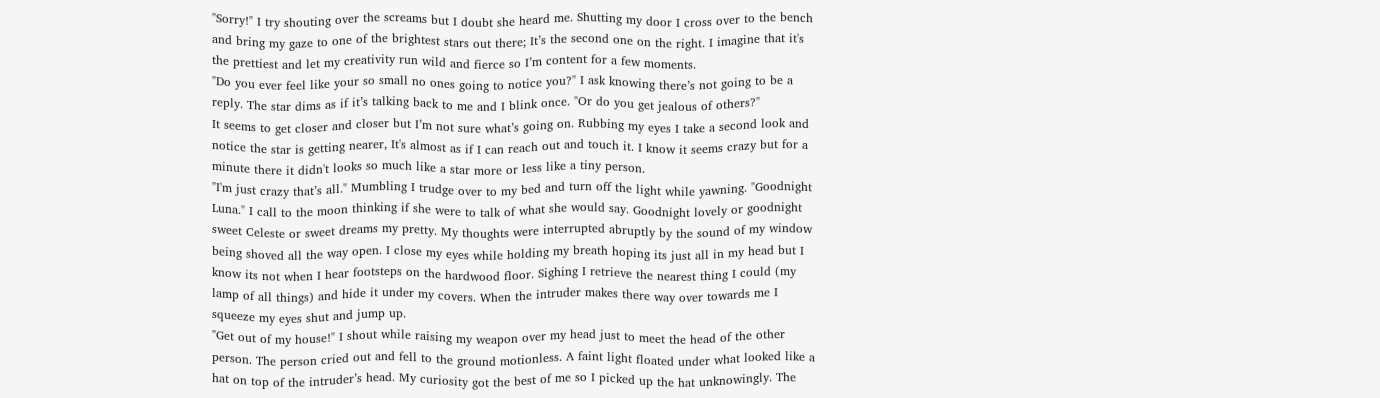"Sorry!" I try shouting over the screams but I doubt she heard me. Shutting my door I cross over to the bench and bring my gaze to one of the brightest stars out there; It’s the second one on the right. I imagine that it's the prettiest and let my creativity run wild and fierce so I’m content for a few moments.
"Do you ever feel like your so small no ones going to notice you?" I ask knowing there’s not going to be a reply. The star dims as if it’s talking back to me and I blink once. "Or do you get jealous of others?"
It seems to get closer and closer but I’m not sure what’s going on. Rubbing my eyes I take a second look and notice the star is getting nearer, It's almost as if I can reach out and touch it. I know it seems crazy but for a minute there it didn't looks so much like a star more or less like a tiny person.
"I'm just crazy that’s all." Mumbling I trudge over to my bed and turn off the light while yawning. "Goodnight Luna." I call to the moon thinking if she were to talk of what she would say. Goodnight lovely or goodnight sweet Celeste or sweet dreams my pretty. My thoughts were interrupted abruptly by the sound of my window being shoved all the way open. I close my eyes while holding my breath hoping its just all in my head but I know its not when I hear footsteps on the hardwood floor. Sighing I retrieve the nearest thing I could (my lamp of all things) and hide it under my covers. When the intruder makes there way over towards me I squeeze my eyes shut and jump up.
"Get out of my house!" I shout while raising my weapon over my head just to meet the head of the other person. The person cried out and fell to the ground motionless. A faint light floated under what looked like a hat on top of the intruder’s head. My curiosity got the best of me so I picked up the hat unknowingly. The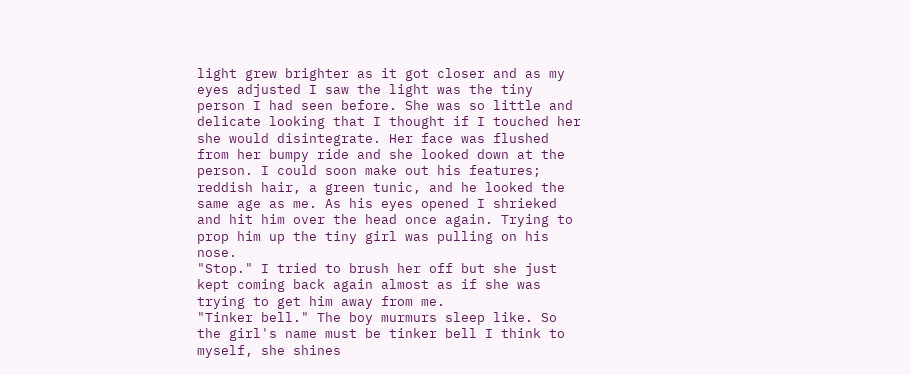light grew brighter as it got closer and as my eyes adjusted I saw the light was the tiny person I had seen before. She was so little and delicate looking that I thought if I touched her she would disintegrate. Her face was flushed from her bumpy ride and she looked down at the person. I could soon make out his features; reddish hair, a green tunic, and he looked the same age as me. As his eyes opened I shrieked and hit him over the head once again. Trying to prop him up the tiny girl was pulling on his nose.
"Stop." I tried to brush her off but she just kept coming back again almost as if she was trying to get him away from me.
"Tinker bell." The boy murmurs sleep like. So the girl's name must be tinker bell I think to myself, she shines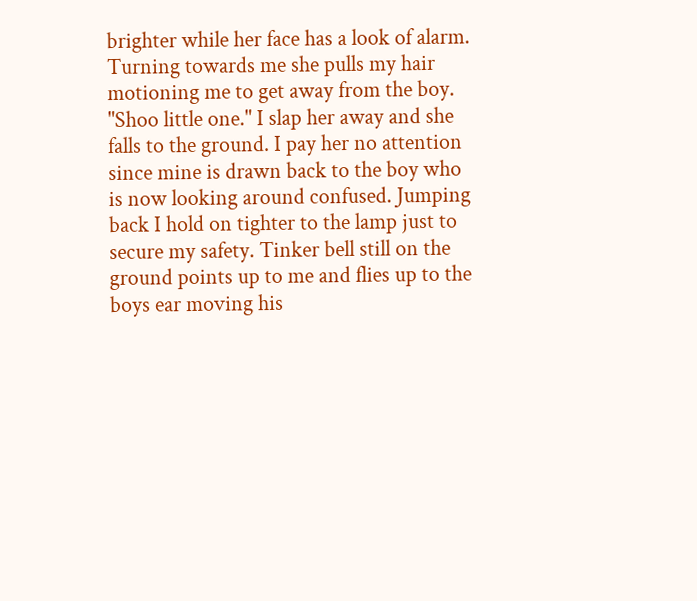brighter while her face has a look of alarm. Turning towards me she pulls my hair motioning me to get away from the boy.
"Shoo little one." I slap her away and she falls to the ground. I pay her no attention since mine is drawn back to the boy who is now looking around confused. Jumping back I hold on tighter to the lamp just to secure my safety. Tinker bell still on the ground points up to me and flies up to the boys ear moving his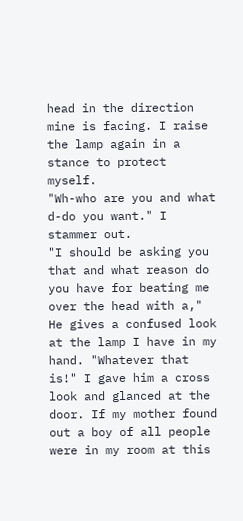head in the direction mine is facing. I raise the lamp again in a stance to protect myself.
"Wh-who are you and what d-do you want." I stammer out.
"I should be asking you that and what reason do you have for beating me over the head with a," He gives a confused look at the lamp I have in my hand. "Whatever that is!" I gave him a cross look and glanced at the door. If my mother found out a boy of all people were in my room at this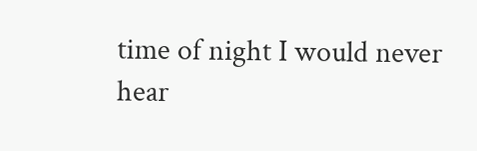time of night I would never hear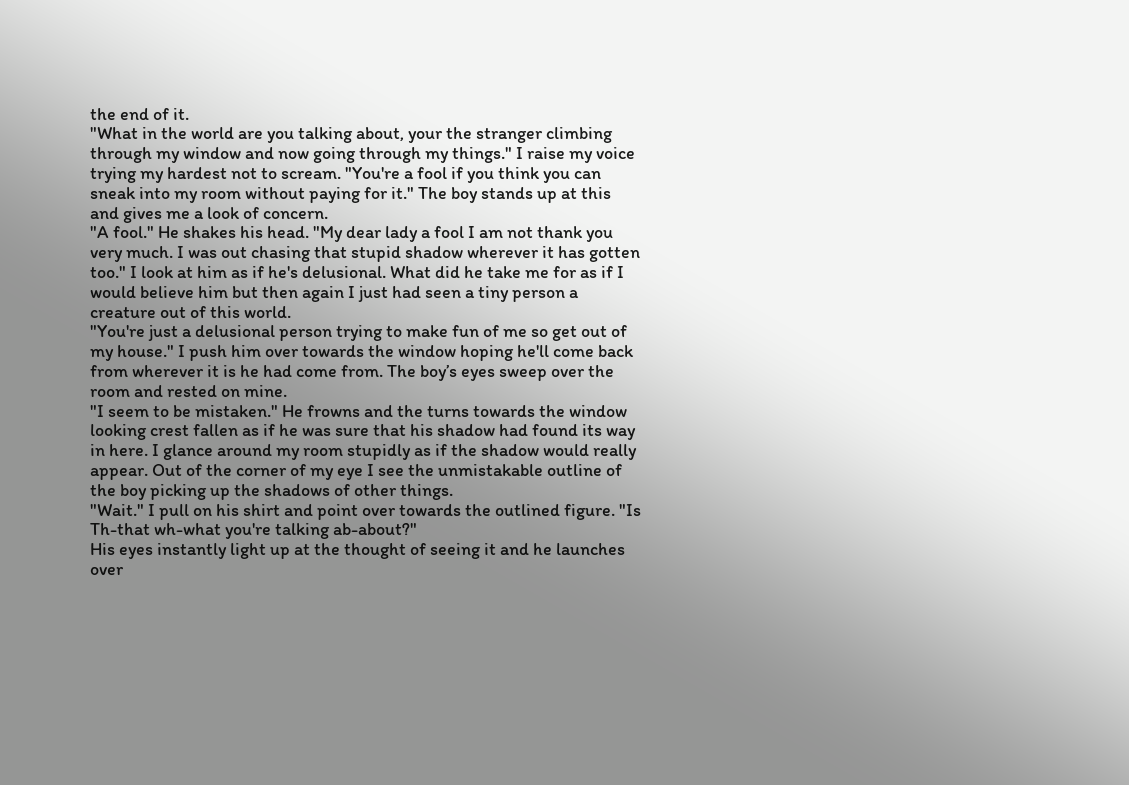the end of it.
"What in the world are you talking about, your the stranger climbing through my window and now going through my things." I raise my voice trying my hardest not to scream. "You're a fool if you think you can sneak into my room without paying for it." The boy stands up at this and gives me a look of concern.
"A fool." He shakes his head. "My dear lady a fool I am not thank you very much. I was out chasing that stupid shadow wherever it has gotten too." I look at him as if he's delusional. What did he take me for as if I would believe him but then again I just had seen a tiny person a creature out of this world.
"You're just a delusional person trying to make fun of me so get out of my house." I push him over towards the window hoping he'll come back from wherever it is he had come from. The boy’s eyes sweep over the room and rested on mine.
"I seem to be mistaken." He frowns and the turns towards the window looking crest fallen as if he was sure that his shadow had found its way in here. I glance around my room stupidly as if the shadow would really appear. Out of the corner of my eye I see the unmistakable outline of the boy picking up the shadows of other things.
"Wait." I pull on his shirt and point over towards the outlined figure. "Is Th-that wh-what you're talking ab-about?"
His eyes instantly light up at the thought of seeing it and he launches over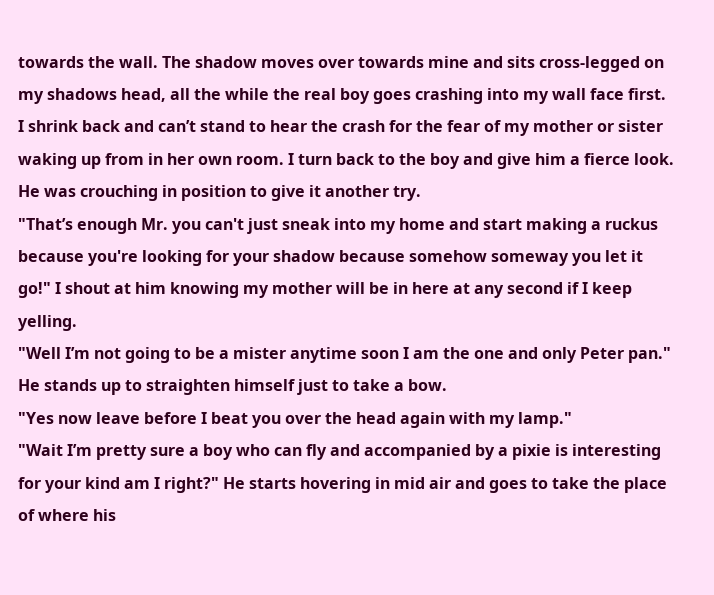towards the wall. The shadow moves over towards mine and sits cross-legged on my shadows head, all the while the real boy goes crashing into my wall face first. I shrink back and can’t stand to hear the crash for the fear of my mother or sister waking up from in her own room. I turn back to the boy and give him a fierce look. He was crouching in position to give it another try.
"That’s enough Mr. you can't just sneak into my home and start making a ruckus because you're looking for your shadow because somehow someway you let it go!" I shout at him knowing my mother will be in here at any second if I keep yelling.
"Well I’m not going to be a mister anytime soon I am the one and only Peter pan." He stands up to straighten himself just to take a bow.
"Yes now leave before I beat you over the head again with my lamp."
"Wait I’m pretty sure a boy who can fly and accompanied by a pixie is interesting for your kind am I right?" He starts hovering in mid air and goes to take the place of where his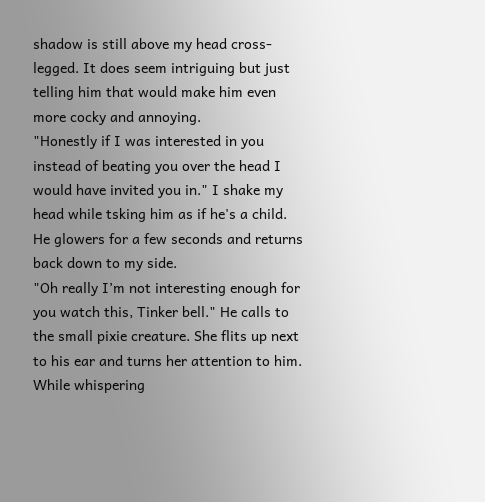shadow is still above my head cross-legged. It does seem intriguing but just telling him that would make him even more cocky and annoying.
"Honestly if I was interested in you instead of beating you over the head I would have invited you in." I shake my head while tsking him as if he's a child. He glowers for a few seconds and returns back down to my side.
"Oh really I’m not interesting enough for you watch this, Tinker bell." He calls to the small pixie creature. She flits up next to his ear and turns her attention to him. While whispering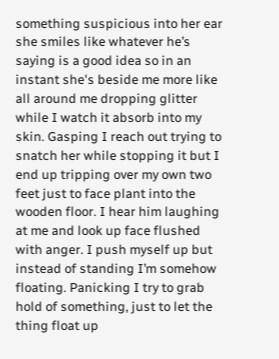something suspicious into her ear she smiles like whatever he’s saying is a good idea so in an instant she's beside me more like all around me dropping glitter while I watch it absorb into my skin. Gasping I reach out trying to snatch her while stopping it but I end up tripping over my own two feet just to face plant into the wooden floor. I hear him laughing at me and look up face flushed with anger. I push myself up but instead of standing I’m somehow floating. Panicking I try to grab hold of something, just to let the thing float up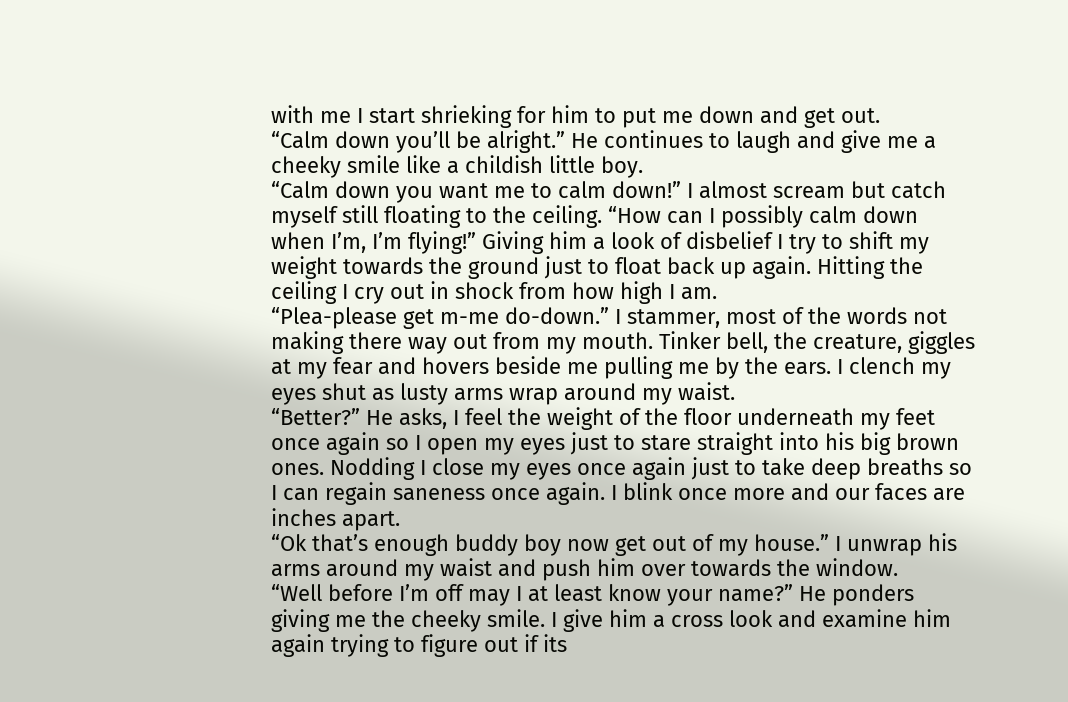with me I start shrieking for him to put me down and get out.
“Calm down you’ll be alright.” He continues to laugh and give me a cheeky smile like a childish little boy.
“Calm down you want me to calm down!” I almost scream but catch myself still floating to the ceiling. “How can I possibly calm down when I’m, I’m flying!” Giving him a look of disbelief I try to shift my weight towards the ground just to float back up again. Hitting the ceiling I cry out in shock from how high I am.
“Plea-please get m-me do-down.” I stammer, most of the words not making there way out from my mouth. Tinker bell, the creature, giggles at my fear and hovers beside me pulling me by the ears. I clench my eyes shut as lusty arms wrap around my waist.
“Better?” He asks, I feel the weight of the floor underneath my feet once again so I open my eyes just to stare straight into his big brown ones. Nodding I close my eyes once again just to take deep breaths so I can regain saneness once again. I blink once more and our faces are inches apart.
“Ok that’s enough buddy boy now get out of my house.” I unwrap his arms around my waist and push him over towards the window.
“Well before I’m off may I at least know your name?” He ponders giving me the cheeky smile. I give him a cross look and examine him again trying to figure out if its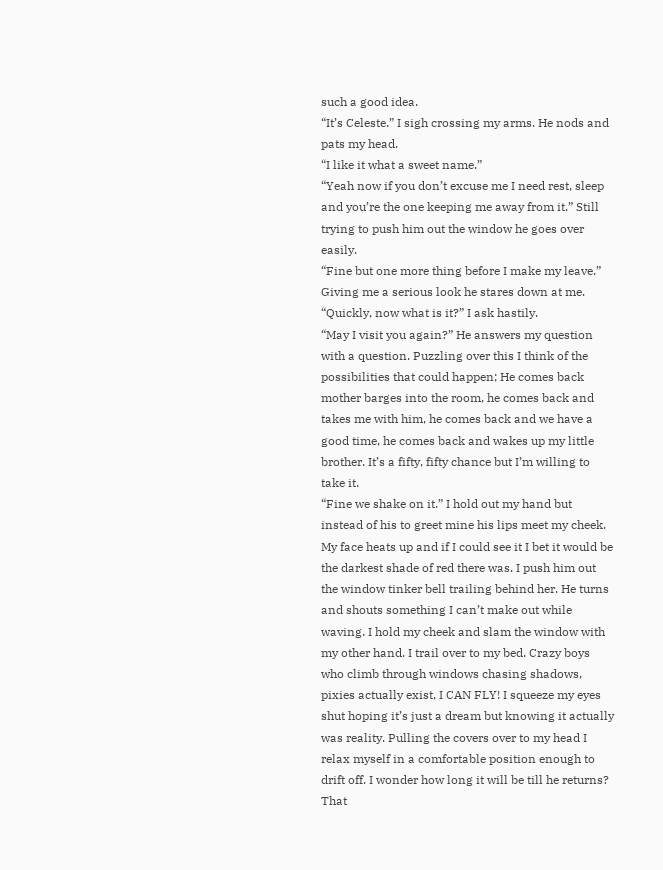such a good idea.
“It’s Celeste.” I sigh crossing my arms. He nods and pats my head.
“I like it what a sweet name.”
“Yeah now if you don’t excuse me I need rest, sleep and you’re the one keeping me away from it.” Still trying to push him out the window he goes over easily.
“Fine but one more thing before I make my leave.” Giving me a serious look he stares down at me.
“Quickly, now what is it?” I ask hastily.
“May I visit you again?” He answers my question with a question. Puzzling over this I think of the possibilities that could happen; He comes back mother barges into the room, he comes back and takes me with him, he comes back and we have a good time, he comes back and wakes up my little brother. It’s a fifty, fifty chance but I’m willing to take it.
“Fine we shake on it.” I hold out my hand but instead of his to greet mine his lips meet my cheek. My face heats up and if I could see it I bet it would be the darkest shade of red there was. I push him out the window tinker bell trailing behind her. He turns and shouts something I can’t make out while waving. I hold my cheek and slam the window with my other hand. I trail over to my bed. Crazy boys who climb through windows chasing shadows, pixies actually exist, I CAN FLY! I squeeze my eyes shut hoping it’s just a dream but knowing it actually was reality. Pulling the covers over to my head I relax myself in a comfortable position enough to drift off. I wonder how long it will be till he returns? That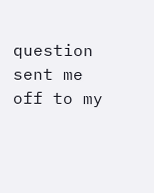question sent me off to my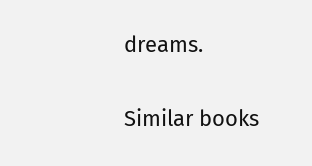dreams.

Similar books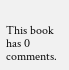This book has 0 comments.